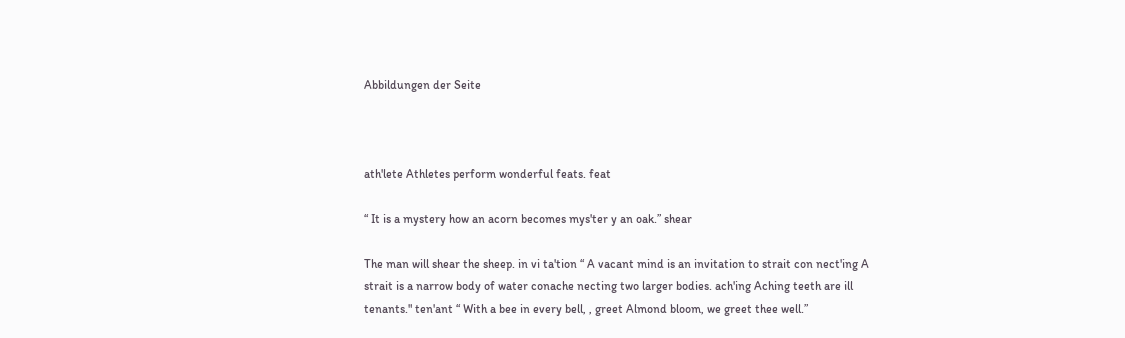Abbildungen der Seite



ath'lete Athletes perform wonderful feats. feat

“ It is a mystery how an acorn becomes mys'ter y an oak.” shear

The man will shear the sheep. in vi ta'tion “ A vacant mind is an invitation to strait con nect'ing A strait is a narrow body of water conache necting two larger bodies. ach'ing Aching teeth are ill tenants." ten'ant “ With a bee in every bell, , greet Almond bloom, we greet thee well.”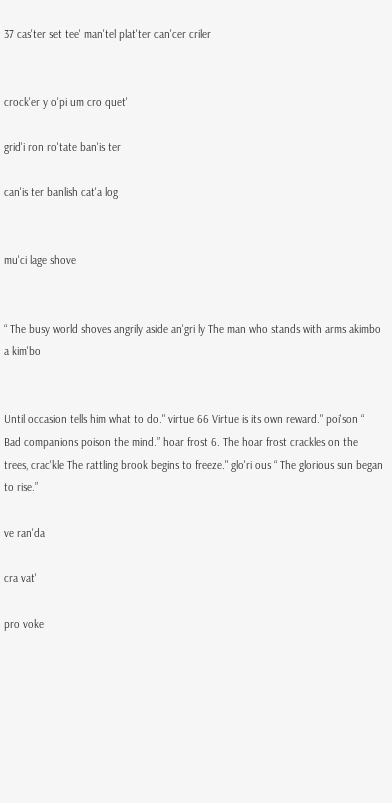37 cas'ter set tee' man'tel plat'ter can'cer criler


crock'er y o'pi um cro quet'

grid'i ron ro'tate ban'is ter

can'is ter banlish cat'a log


mu'ci lage shove


“ The busy world shoves angrily aside an'gri ly The man who stands with arms akimbo a kim'bo


Until occasion tells him what to do." virtue 66 Virtue is its own reward." poi'son “ Bad companions poison the mind.” hoar frost 6. The hoar frost crackles on the trees, crac'kle The rattling brook begins to freeze." glo'ri ous “ The glorious sun began to rise.”

ve ran'da

cra vat'

pro voke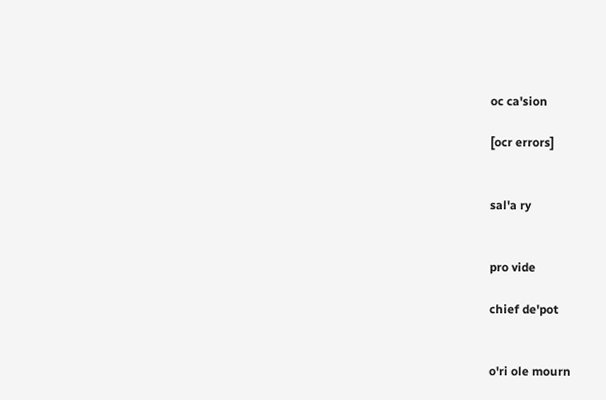oc ca'sion

[ocr errors]


sal'a ry


pro vide

chief de'pot


o'ri ole mourn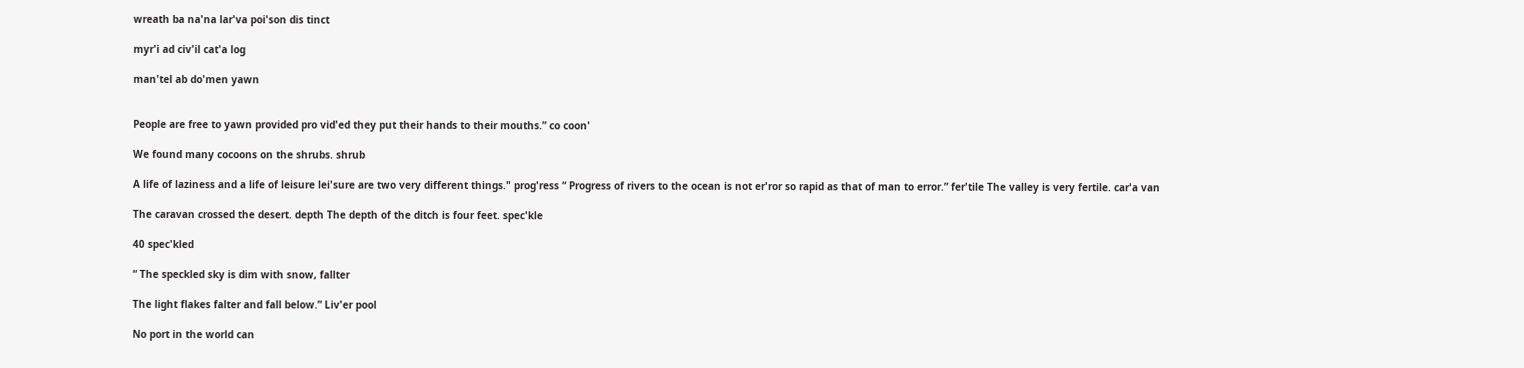wreath ba na'na lar'va poi'son dis tinct

myr'i ad civ'il cat'a log

man'tel ab do'men yawn


People are free to yawn provided pro vid'ed they put their hands to their mouths.” co coon'

We found many cocoons on the shrubs. shrub

A life of laziness and a life of leisure lei'sure are two very different things." prog'ress “ Progress of rivers to the ocean is not er'ror so rapid as that of man to error.” fer'tile The valley is very fertile. car'a van

The caravan crossed the desert. depth The depth of the ditch is four feet. spec'kle

40 spec'kled

“ The speckled sky is dim with snow, fallter

The light flakes falter and fall below.” Liv'er pool

No port in the world can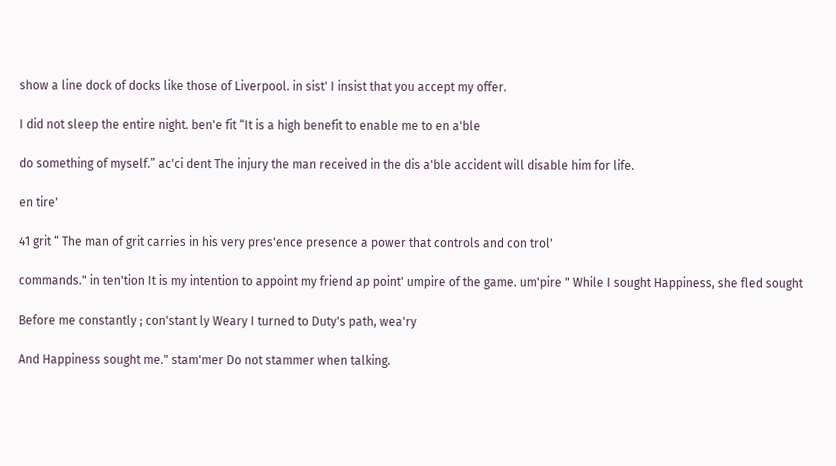show a line dock of docks like those of Liverpool. in sist' I insist that you accept my offer.

I did not sleep the entire night. ben'e fit “It is a high benefit to enable me to en a'ble

do something of myself.” ac'ci dent The injury the man received in the dis a'ble accident will disable him for life.

en tire'

41 grit “ The man of grit carries in his very pres'ence presence a power that controls and con trol'

commands." in ten'tion It is my intention to appoint my friend ap point' umpire of the game. um'pire " While I sought Happiness, she fled sought

Before me constantly ; con'stant ly Weary I turned to Duty's path, wea'ry

And Happiness sought me." stam'mer Do not stammer when talking.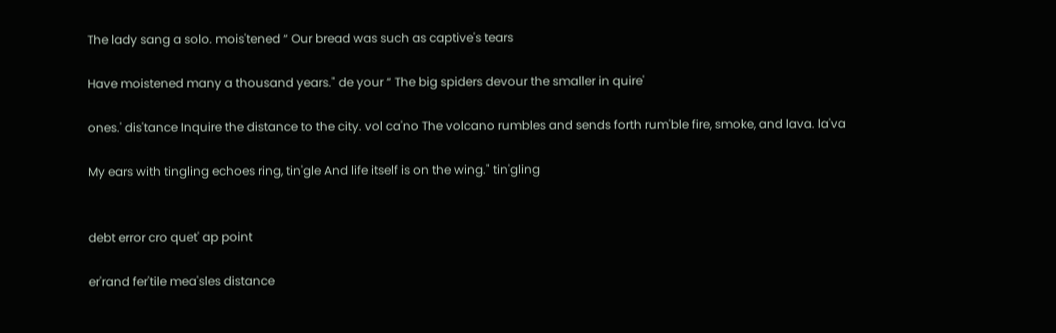The lady sang a solo. mois'tened “ Our bread was such as captive's tears

Have moistened many a thousand years." de your “ The big spiders devour the smaller in quire'

ones.' dis'tance Inquire the distance to the city. vol ca'no The volcano rumbles and sends forth rum'ble fire, smoke, and lava. la'va

My ears with tingling echoes ring, tin'gle And life itself is on the wing." tin'gling


debt error cro quet' ap point

er'rand fer'tile mea'sles distance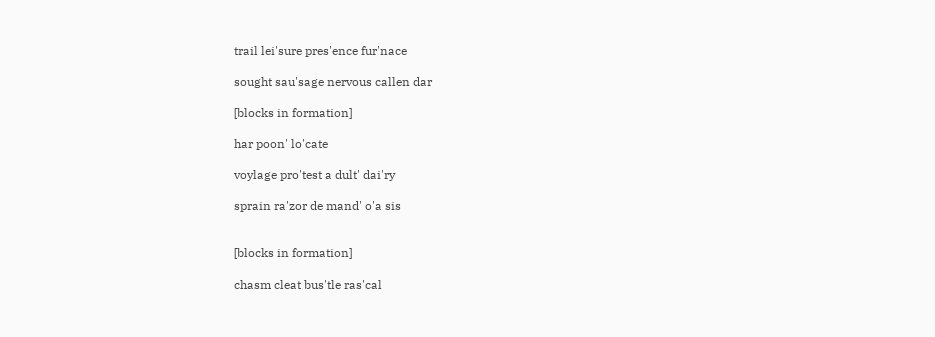trail lei'sure pres'ence fur'nace

sought sau'sage nervous callen dar

[blocks in formation]

har poon' lo'cate

voylage pro'test a dult' dai'ry

sprain ra'zor de mand' o'a sis


[blocks in formation]

chasm cleat bus'tle ras'cal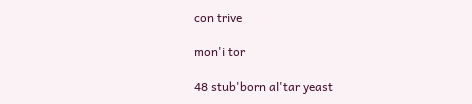con trive

mon'i tor

48 stub'born al'tar yeast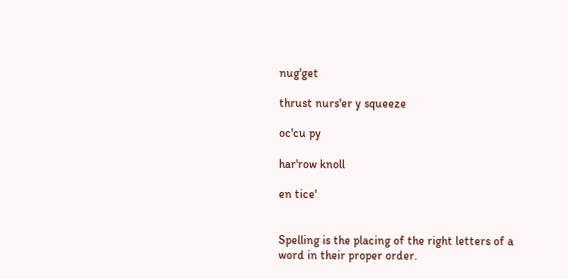nug'get

thrust nurs'er y squeeze

oc'cu py

har'row knoll

en tice'


Spelling is the placing of the right letters of a word in their proper order.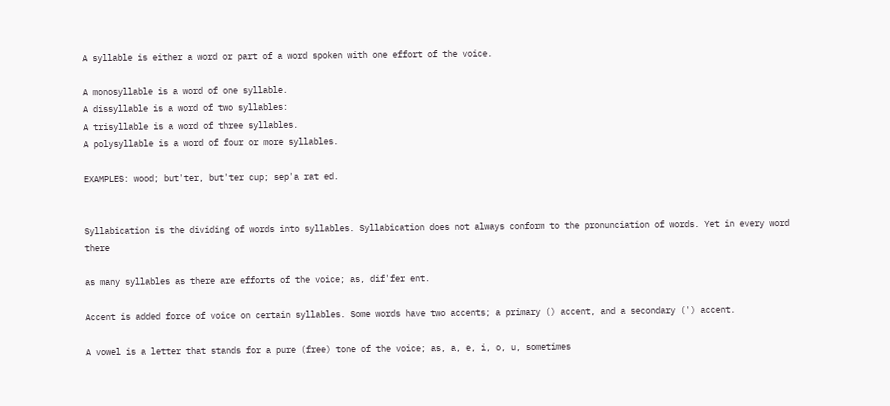A syllable is either a word or part of a word spoken with one effort of the voice.

A monosyllable is a word of one syllable.
A dissyllable is a word of two syllables:
A trisyllable is a word of three syllables.
A polysyllable is a word of four or more syllables.

EXAMPLES: wood; but'ter, but'ter cup; sep'a rat ed.


Syllabication is the dividing of words into syllables. Syllabication does not always conform to the pronunciation of words. Yet in every word there

as many syllables as there are efforts of the voice; as, dif'fer ent.

Accent is added force of voice on certain syllables. Some words have two accents; a primary () accent, and a secondary (') accent.

A vowel is a letter that stands for a pure (free) tone of the voice; as, a, e, i, o, u, sometimes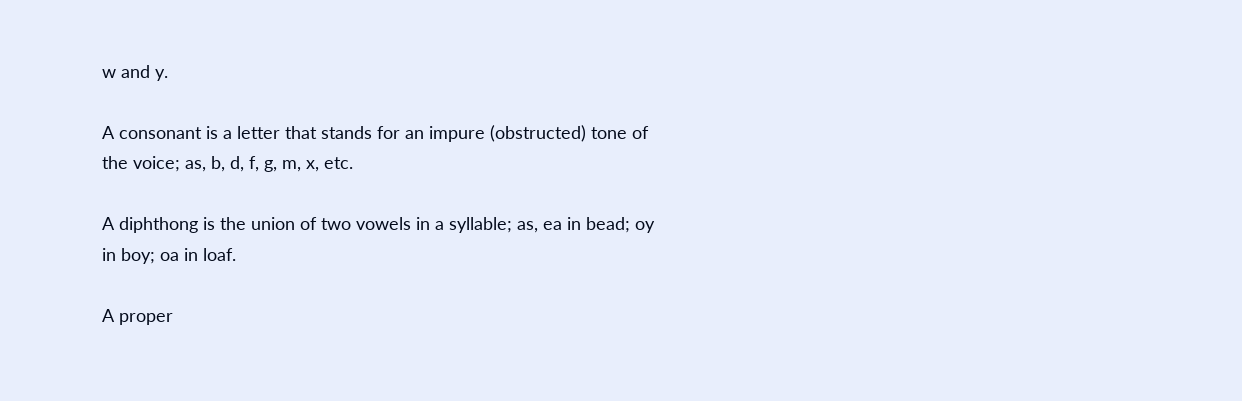w and y.

A consonant is a letter that stands for an impure (obstructed) tone of the voice; as, b, d, f, g, m, x, etc.

A diphthong is the union of two vowels in a syllable; as, ea in bead; oy in boy; oa in loaf.

A proper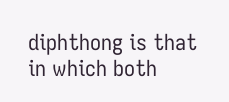diphthong is that in which both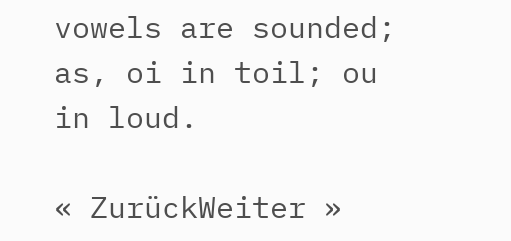vowels are sounded; as, oi in toil; ou in loud.

« ZurückWeiter »